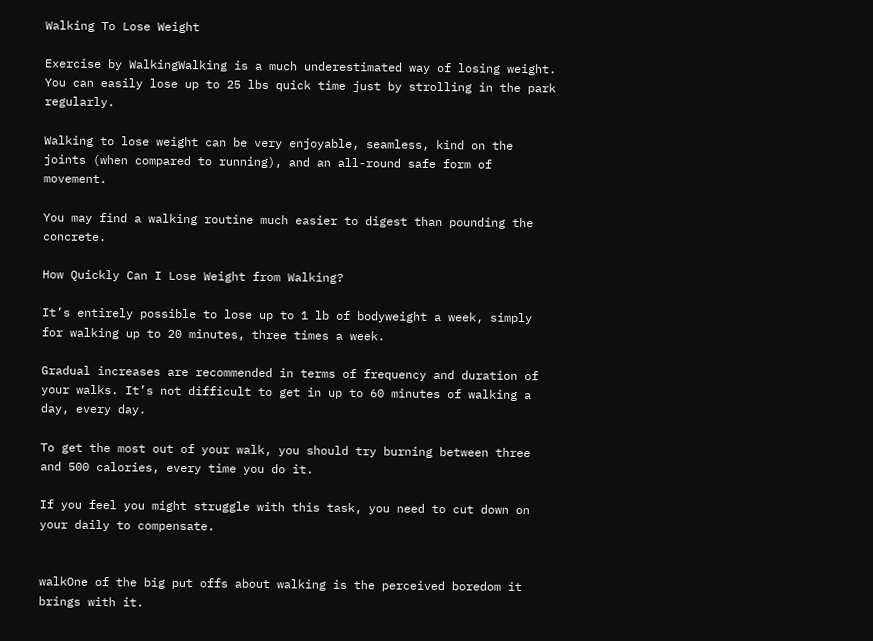Walking To Lose Weight

Exercise by WalkingWalking is a much underestimated way of losing weight. You can easily lose up to 25 lbs quick time just by strolling in the park regularly.

Walking to lose weight can be very enjoyable, seamless, kind on the joints (when compared to running), and an all-round safe form of movement.

You may find a walking routine much easier to digest than pounding the concrete.

How Quickly Can I Lose Weight from Walking?

It’s entirely possible to lose up to 1 lb of bodyweight a week, simply for walking up to 20 minutes, three times a week.

Gradual increases are recommended in terms of frequency and duration of your walks. It’s not difficult to get in up to 60 minutes of walking a day, every day.

To get the most out of your walk, you should try burning between three and 500 calories, every time you do it.

If you feel you might struggle with this task, you need to cut down on your daily to compensate.


walkOne of the big put offs about walking is the perceived boredom it brings with it.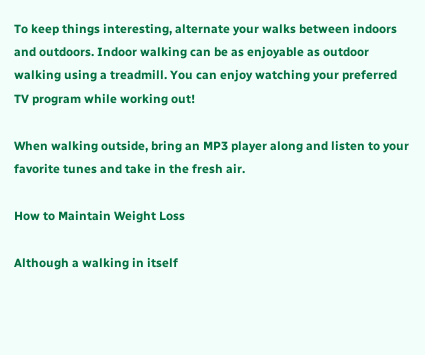To keep things interesting, alternate your walks between indoors and outdoors. Indoor walking can be as enjoyable as outdoor walking using a treadmill. You can enjoy watching your preferred TV program while working out!

When walking outside, bring an MP3 player along and listen to your favorite tunes and take in the fresh air.

How to Maintain Weight Loss

Although a walking in itself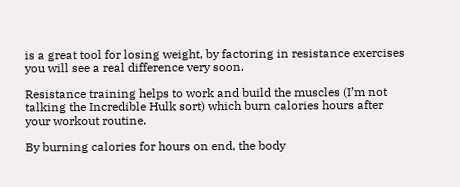is a great tool for losing weight, by factoring in resistance exercises you will see a real difference very soon.

Resistance training helps to work and build the muscles (I’m not talking the Incredible Hulk sort) which burn calories hours after your workout routine.

By burning calories for hours on end, the body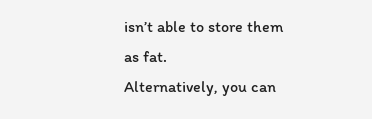isn’t able to store them as fat.
Alternatively, you can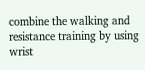combine the walking and resistance training by using wrist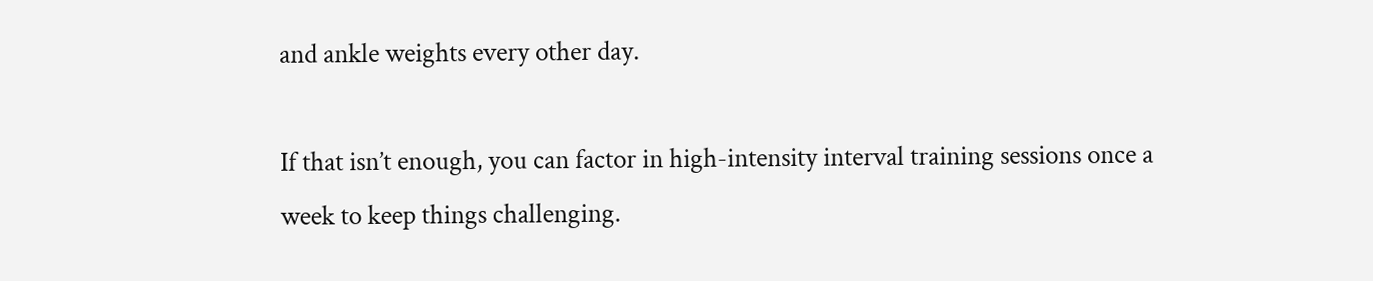and ankle weights every other day.

If that isn’t enough, you can factor in high-intensity interval training sessions once a week to keep things challenging.